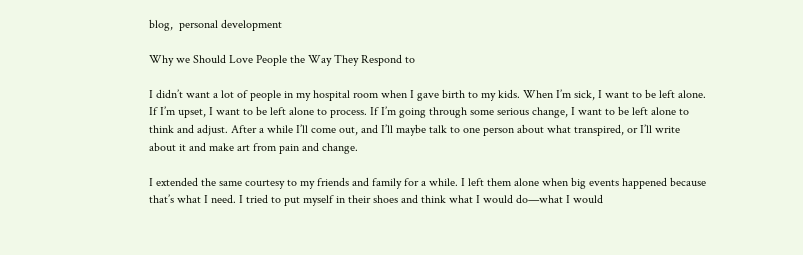blog,  personal development

Why we Should Love People the Way They Respond to

I didn’t want a lot of people in my hospital room when I gave birth to my kids. When I’m sick, I want to be left alone. If I’m upset, I want to be left alone to process. If I’m going through some serious change, I want to be left alone to think and adjust. After a while I’ll come out, and I’ll maybe talk to one person about what transpired, or I’ll write about it and make art from pain and change.

I extended the same courtesy to my friends and family for a while. I left them alone when big events happened because that’s what I need. I tried to put myself in their shoes and think what I would do—what I would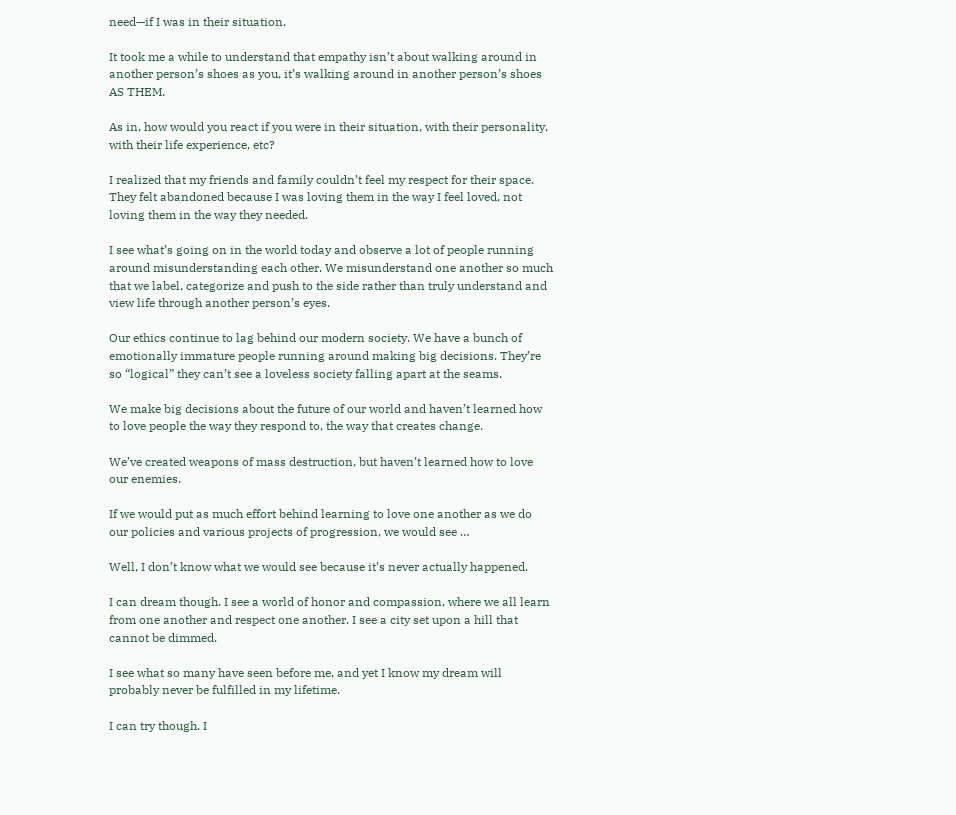need—if I was in their situation.

It took me a while to understand that empathy isn’t about walking around in another person’s shoes as you, it’s walking around in another person’s shoes AS THEM.

As in, how would you react if you were in their situation, with their personality, with their life experience, etc?

I realized that my friends and family couldn’t feel my respect for their space. They felt abandoned because I was loving them in the way I feel loved, not loving them in the way they needed.

I see what’s going on in the world today and observe a lot of people running around misunderstanding each other. We misunderstand one another so much that we label, categorize and push to the side rather than truly understand and view life through another person’s eyes.

Our ethics continue to lag behind our modern society. We have a bunch of emotionally immature people running around making big decisions. They’re so “logical” they can’t see a loveless society falling apart at the seams.

We make big decisions about the future of our world and haven’t learned how to love people the way they respond to, the way that creates change.

We’ve created weapons of mass destruction, but haven’t learned how to love our enemies.

If we would put as much effort behind learning to love one another as we do our policies and various projects of progression, we would see …

Well, I don’t know what we would see because it’s never actually happened.

I can dream though. I see a world of honor and compassion, where we all learn from one another and respect one another. I see a city set upon a hill that cannot be dimmed.

I see what so many have seen before me, and yet I know my dream will probably never be fulfilled in my lifetime.

I can try though. I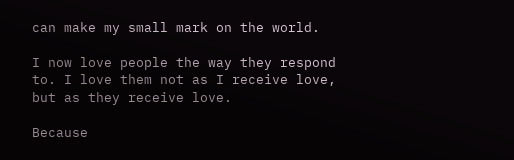can make my small mark on the world.

I now love people the way they respond to. I love them not as I receive love, but as they receive love.

Because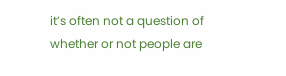it’s often not a question of whether or not people are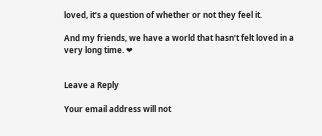loved, it’s a question of whether or not they feel it.

And my friends, we have a world that hasn’t felt loved in a very long time. ❤


Leave a Reply

Your email address will not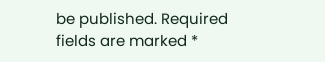be published. Required fields are marked *